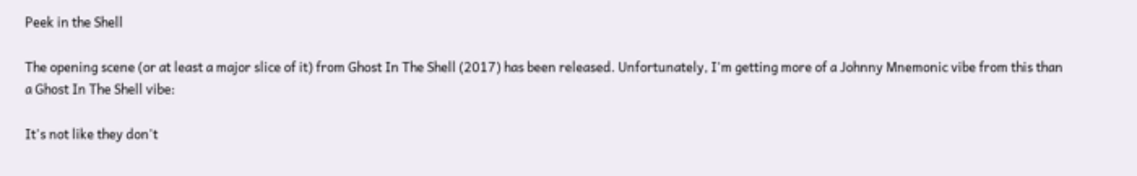Peek in the Shell

The opening scene (or at least a major slice of it) from Ghost In The Shell (2017) has been released. Unfortunately, I'm getting more of a Johnny Mnemonic vibe from this than a Ghost In The Shell vibe:

It's not like they don't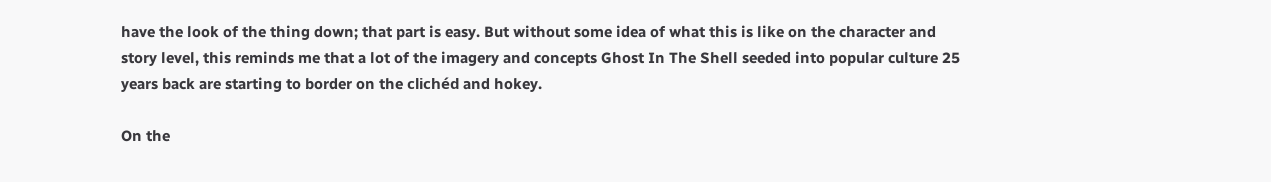have the look of the thing down; that part is easy. But without some idea of what this is like on the character and story level, this reminds me that a lot of the imagery and concepts Ghost In The Shell seeded into popular culture 25 years back are starting to border on the clichéd and hokey.

On the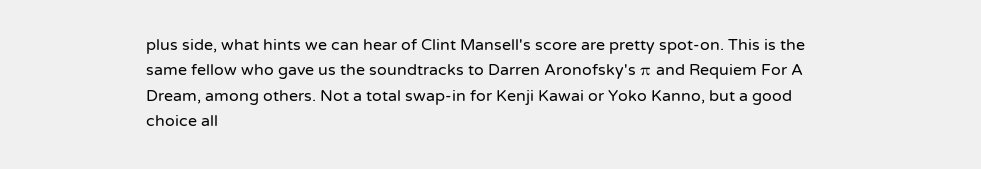plus side, what hints we can hear of Clint Mansell's score are pretty spot-on. This is the same fellow who gave us the soundtracks to Darren Aronofsky's π and Requiem For A Dream, among others. Not a total swap-in for Kenji Kawai or Yoko Kanno, but a good choice all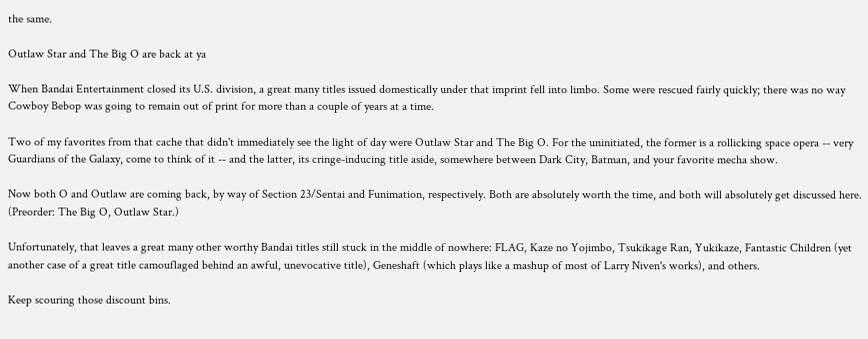the same.

Outlaw Star and The Big O are back at ya

When Bandai Entertainment closed its U.S. division, a great many titles issued domestically under that imprint fell into limbo. Some were rescued fairly quickly; there was no way Cowboy Bebop was going to remain out of print for more than a couple of years at a time.

Two of my favorites from that cache that didn't immediately see the light of day were Outlaw Star and The Big O. For the uninitiated, the former is a rollicking space opera -- very Guardians of the Galaxy, come to think of it -- and the latter, its cringe-inducing title aside, somewhere between Dark City, Batman, and your favorite mecha show.

Now both O and Outlaw are coming back, by way of Section 23/Sentai and Funimation, respectively. Both are absolutely worth the time, and both will absolutely get discussed here. (Preorder: The Big O, Outlaw Star.)

Unfortunately, that leaves a great many other worthy Bandai titles still stuck in the middle of nowhere: FLAG, Kaze no Yojimbo, Tsukikage Ran, Yukikaze, Fantastic Children (yet another case of a great title camouflaged behind an awful, unevocative title), Geneshaft (which plays like a mashup of most of Larry Niven's works), and others.

Keep scouring those discount bins.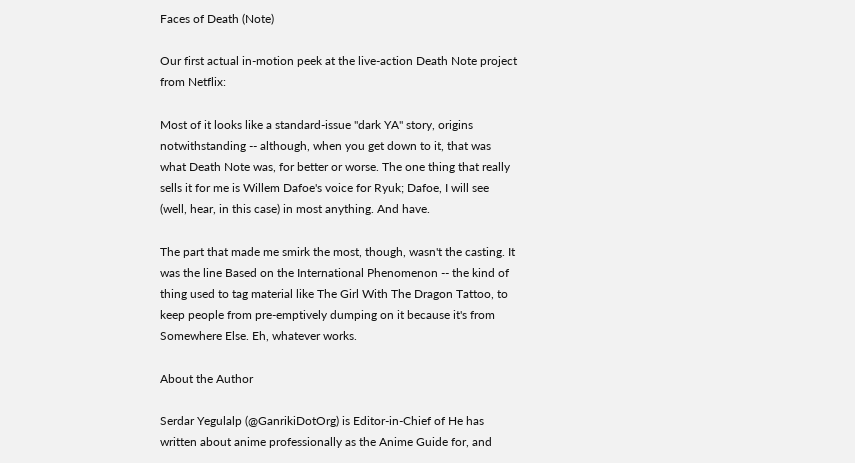Faces of Death (Note)

Our first actual in-motion peek at the live-action Death Note project from Netflix:

Most of it looks like a standard-issue "dark YA" story, origins notwithstanding -- although, when you get down to it, that was what Death Note was, for better or worse. The one thing that really sells it for me is Willem Dafoe's voice for Ryuk; Dafoe, I will see (well, hear, in this case) in most anything. And have.

The part that made me smirk the most, though, wasn't the casting. It was the line Based on the International Phenomenon -- the kind of thing used to tag material like The Girl With The Dragon Tattoo, to keep people from pre-emptively dumping on it because it's from Somewhere Else. Eh, whatever works.

About the Author

Serdar Yegulalp (@GanrikiDotOrg) is Editor-in-Chief of He has written about anime professionally as the Anime Guide for, and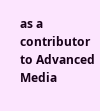as a contributor to Advanced Media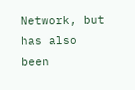Network, but has also been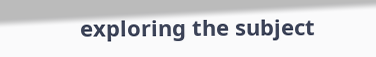exploring the subject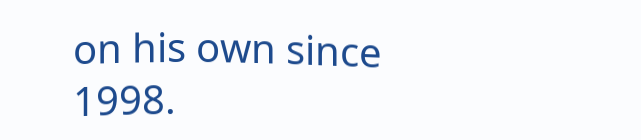on his own since 1998.